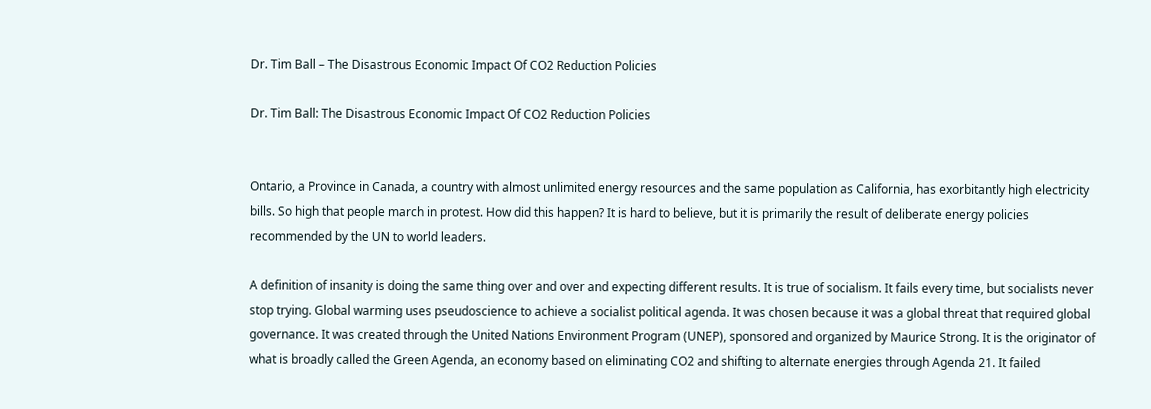Dr. Tim Ball – The Disastrous Economic Impact Of CO2 Reduction Policies

Dr. Tim Ball: The Disastrous Economic Impact Of CO2 Reduction Policies


Ontario, a Province in Canada, a country with almost unlimited energy resources and the same population as California, has exorbitantly high electricity bills. So high that people march in protest. How did this happen? It is hard to believe, but it is primarily the result of deliberate energy policies recommended by the UN to world leaders.

A definition of insanity is doing the same thing over and over and expecting different results. It is true of socialism. It fails every time, but socialists never stop trying. Global warming uses pseudoscience to achieve a socialist political agenda. It was chosen because it was a global threat that required global governance. It was created through the United Nations Environment Program (UNEP), sponsored and organized by Maurice Strong. It is the originator of what is broadly called the Green Agenda, an economy based on eliminating CO2 and shifting to alternate energies through Agenda 21. It failed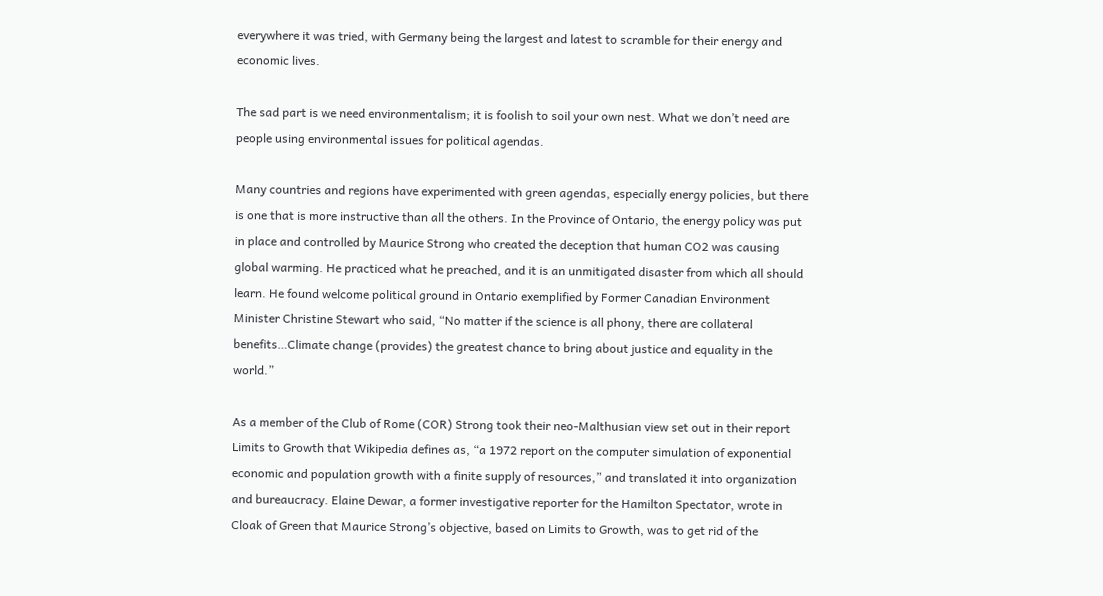everywhere it was tried, with Germany being the largest and latest to scramble for their energy and economic lives.

The sad part is we need environmentalism; it is foolish to soil your own nest. What we don’t need are people using environmental issues for political agendas.

Many countries and regions have experimented with green agendas, especially energy policies, but there is one that is more instructive than all the others. In the Province of Ontario, the energy policy was put in place and controlled by Maurice Strong who created the deception that human CO2 was causing global warming. He practiced what he preached, and it is an unmitigated disaster from which all should learn. He found welcome political ground in Ontario exemplified by Former Canadian Environment Minister Christine Stewart who said, “No matter if the science is all phony, there are collateral benefits…Climate change (provides) the greatest chance to bring about justice and equality in the world.”

As a member of the Club of Rome (COR) Strong took their neo-Malthusian view set out in their report Limits to Growth that Wikipedia defines as, “a 1972 report on the computer simulation of exponential economic and population growth with a finite supply of resources,” and translated it into organization and bureaucracy. Elaine Dewar, a former investigative reporter for the Hamilton Spectator, wrote in Cloak of Green that Maurice Strong’s objective, based on Limits to Growth, was to get rid of the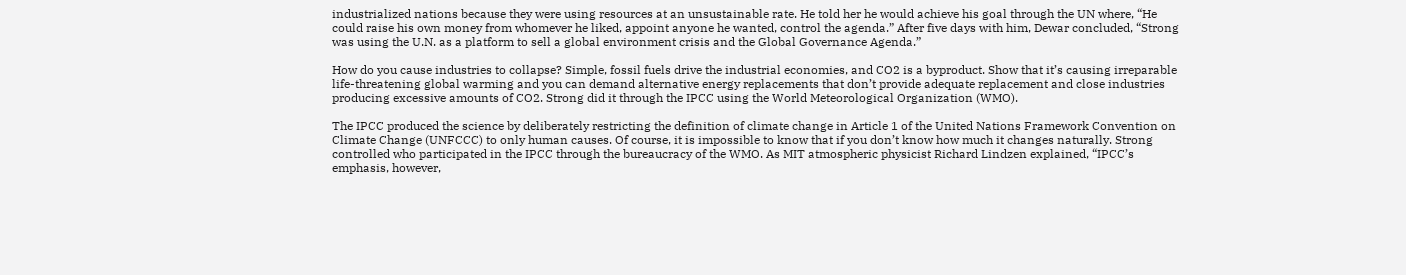industrialized nations because they were using resources at an unsustainable rate. He told her he would achieve his goal through the UN where, “He could raise his own money from whomever he liked, appoint anyone he wanted, control the agenda.” After five days with him, Dewar concluded, “Strong was using the U.N. as a platform to sell a global environment crisis and the Global Governance Agenda.”

How do you cause industries to collapse? Simple, fossil fuels drive the industrial economies, and CO2 is a byproduct. Show that it’s causing irreparable life-threatening global warming and you can demand alternative energy replacements that don’t provide adequate replacement and close industries producing excessive amounts of CO2. Strong did it through the IPCC using the World Meteorological Organization (WMO).

The IPCC produced the science by deliberately restricting the definition of climate change in Article 1 of the United Nations Framework Convention on Climate Change (UNFCCC) to only human causes. Of course, it is impossible to know that if you don’t know how much it changes naturally. Strong controlled who participated in the IPCC through the bureaucracy of the WMO. As MIT atmospheric physicist Richard Lindzen explained, “IPCC’s emphasis, however,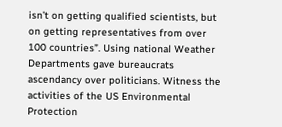isn’t on getting qualified scientists, but on getting representatives from over 100 countries”. Using national Weather Departments gave bureaucrats ascendancy over politicians. Witness the activities of the US Environmental Protection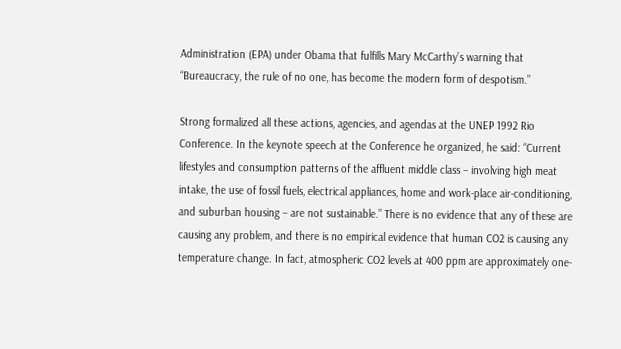Administration (EPA) under Obama that fulfills Mary McCarthy’s warning that “Bureaucracy, the rule of no one, has become the modern form of despotism.”

Strong formalized all these actions, agencies, and agendas at the UNEP 1992 Rio Conference. In the keynote speech at the Conference he organized, he said: “Current lifestyles and consumption patterns of the affluent middle class – involving high meat intake, the use of fossil fuels, electrical appliances, home and work-place air-conditioning, and suburban housing – are not sustainable.” There is no evidence that any of these are causing any problem, and there is no empirical evidence that human CO2 is causing any temperature change. In fact, atmospheric CO2 levels at 400 ppm are approximately one-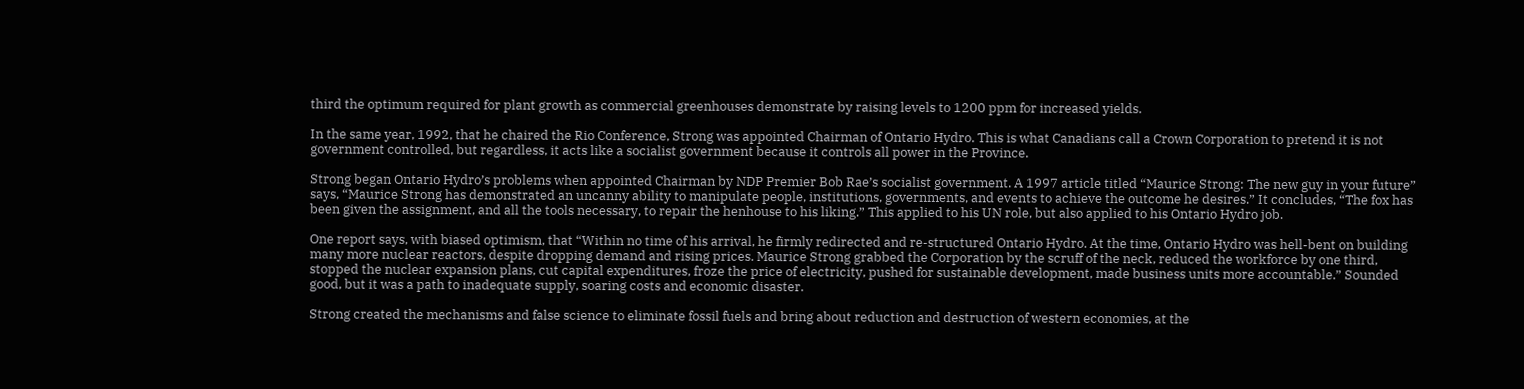third the optimum required for plant growth as commercial greenhouses demonstrate by raising levels to 1200 ppm for increased yields.

In the same year, 1992, that he chaired the Rio Conference, Strong was appointed Chairman of Ontario Hydro. This is what Canadians call a Crown Corporation to pretend it is not government controlled, but regardless, it acts like a socialist government because it controls all power in the Province.

Strong began Ontario Hydro’s problems when appointed Chairman by NDP Premier Bob Rae’s socialist government. A 1997 article titled “Maurice Strong: The new guy in your future” says, “Maurice Strong has demonstrated an uncanny ability to manipulate people, institutions, governments, and events to achieve the outcome he desires.” It concludes, “The fox has been given the assignment, and all the tools necessary, to repair the henhouse to his liking.” This applied to his UN role, but also applied to his Ontario Hydro job.

One report says, with biased optimism, that “Within no time of his arrival, he firmly redirected and re-structured Ontario Hydro. At the time, Ontario Hydro was hell-bent on building many more nuclear reactors, despite dropping demand and rising prices. Maurice Strong grabbed the Corporation by the scruff of the neck, reduced the workforce by one third, stopped the nuclear expansion plans, cut capital expenditures, froze the price of electricity, pushed for sustainable development, made business units more accountable.” Sounded good, but it was a path to inadequate supply, soaring costs and economic disaster.

Strong created the mechanisms and false science to eliminate fossil fuels and bring about reduction and destruction of western economies, at the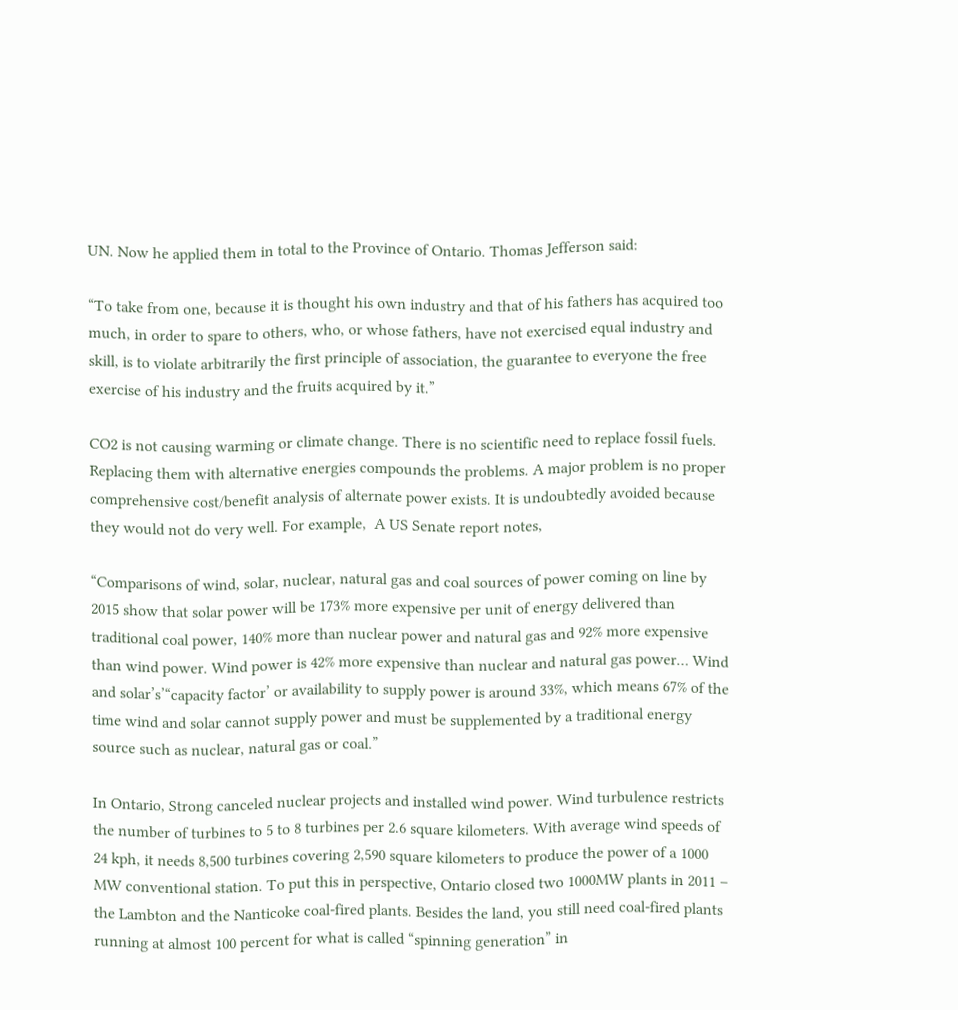UN. Now he applied them in total to the Province of Ontario. Thomas Jefferson said:

“To take from one, because it is thought his own industry and that of his fathers has acquired too much, in order to spare to others, who, or whose fathers, have not exercised equal industry and skill, is to violate arbitrarily the first principle of association, the guarantee to everyone the free exercise of his industry and the fruits acquired by it.”

CO2 is not causing warming or climate change. There is no scientific need to replace fossil fuels. Replacing them with alternative energies compounds the problems. A major problem is no proper comprehensive cost/benefit analysis of alternate power exists. It is undoubtedly avoided because they would not do very well. For example,  A US Senate report notes,

“Comparisons of wind, solar, nuclear, natural gas and coal sources of power coming on line by 2015 show that solar power will be 173% more expensive per unit of energy delivered than traditional coal power, 140% more than nuclear power and natural gas and 92% more expensive than wind power. Wind power is 42% more expensive than nuclear and natural gas power… Wind and solar’s’“capacity factor’ or availability to supply power is around 33%, which means 67% of the time wind and solar cannot supply power and must be supplemented by a traditional energy source such as nuclear, natural gas or coal.”

In Ontario, Strong canceled nuclear projects and installed wind power. Wind turbulence restricts the number of turbines to 5 to 8 turbines per 2.6 square kilometers. With average wind speeds of 24 kph, it needs 8,500 turbines covering 2,590 square kilometers to produce the power of a 1000 MW conventional station. To put this in perspective, Ontario closed two 1000MW plants in 2011 – the Lambton and the Nanticoke coal-fired plants. Besides the land, you still need coal-fired plants running at almost 100 percent for what is called “spinning generation” in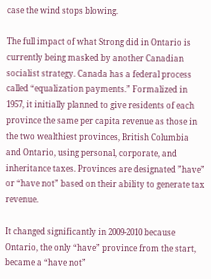case the wind stops blowing.

The full impact of what Strong did in Ontario is currently being masked by another Canadian socialist strategy. Canada has a federal process called “equalization payments.” Formalized in 1957, it initially planned to give residents of each province the same per capita revenue as those in the two wealthiest provinces, British Columbia and Ontario, using personal, corporate, and inheritance taxes. Provinces are designated ”have” or “have not” based on their ability to generate tax revenue.

It changed significantly in 2009-2010 because Ontario, the only “have” province from the start, became a “have not”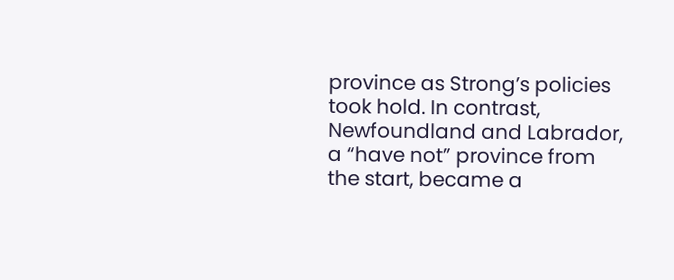province as Strong’s policies took hold. In contrast, Newfoundland and Labrador, a “have not” province from the start, became a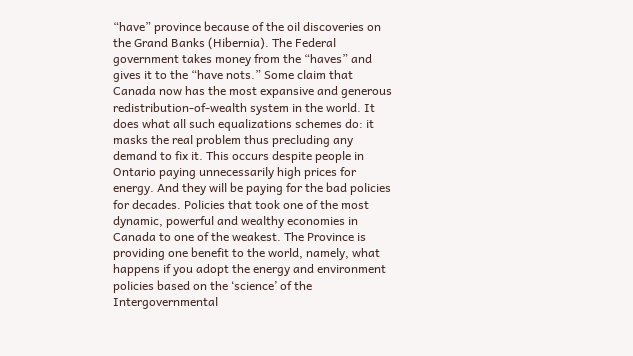“have” province because of the oil discoveries on the Grand Banks (Hibernia). The Federal government takes money from the “haves” and gives it to the “have nots.” Some claim that Canada now has the most expansive and generous redistribution-of-wealth system in the world. It does what all such equalizations schemes do: it masks the real problem thus precluding any demand to fix it. This occurs despite people in Ontario paying unnecessarily high prices for energy. And they will be paying for the bad policies for decades. Policies that took one of the most dynamic, powerful and wealthy economies in Canada to one of the weakest. The Province is providing one benefit to the world, namely, what happens if you adopt the energy and environment policies based on the ‘science’ of the Intergovernmental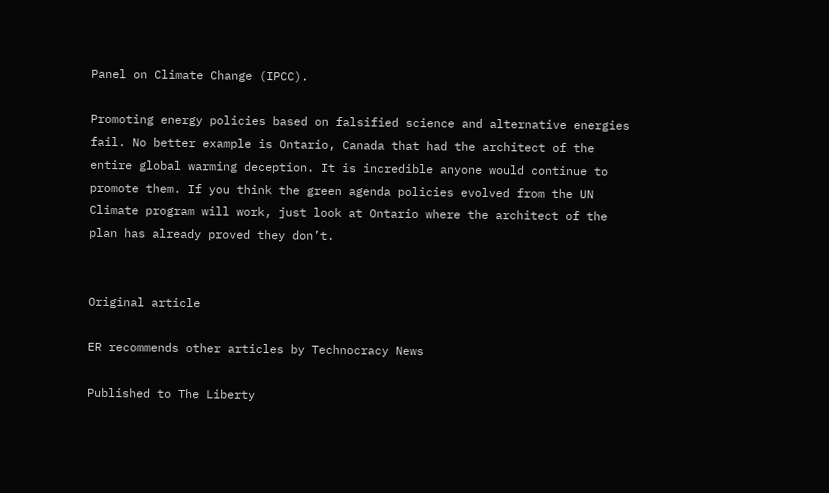Panel on Climate Change (IPCC).

Promoting energy policies based on falsified science and alternative energies fail. No better example is Ontario, Canada that had the architect of the entire global warming deception. It is incredible anyone would continue to promote them. If you think the green agenda policies evolved from the UN Climate program will work, just look at Ontario where the architect of the plan has already proved they don’t.


Original article

ER recommends other articles by Technocracy News

Published to The Liberty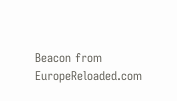Beacon from EuropeReloaded.com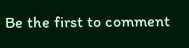Be the first to comment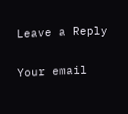Leave a Reply

Your email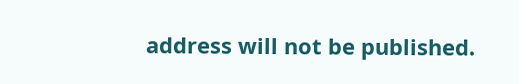address will not be published.